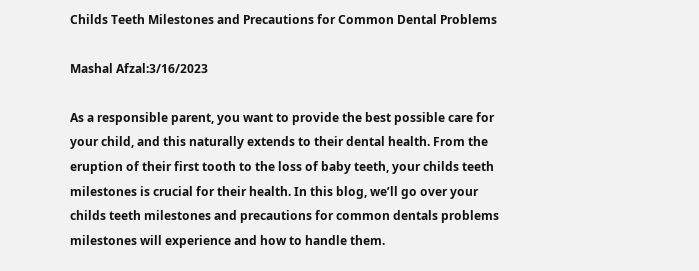Childs Teeth Milestones and Precautions for Common Dental Problems

Mashal Afzal:3/16/2023

As a responsible parent, you want to provide the best possible care for your child, and this naturally extends to their dental health. From the eruption of their first tooth to the loss of baby teeth, your childs teeth milestones is crucial for their health. In this blog, we’ll go over your childs teeth milestones and precautions for common dentals problems milestones will experience and how to handle them.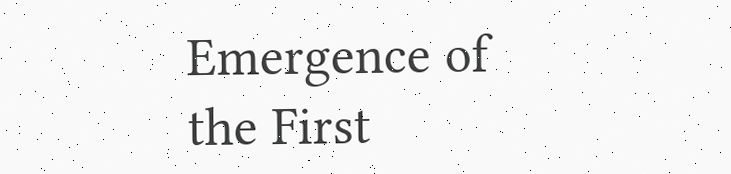Emergence of the First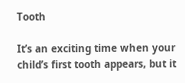Tooth

It’s an exciting time when your child’s first tooth appears, but it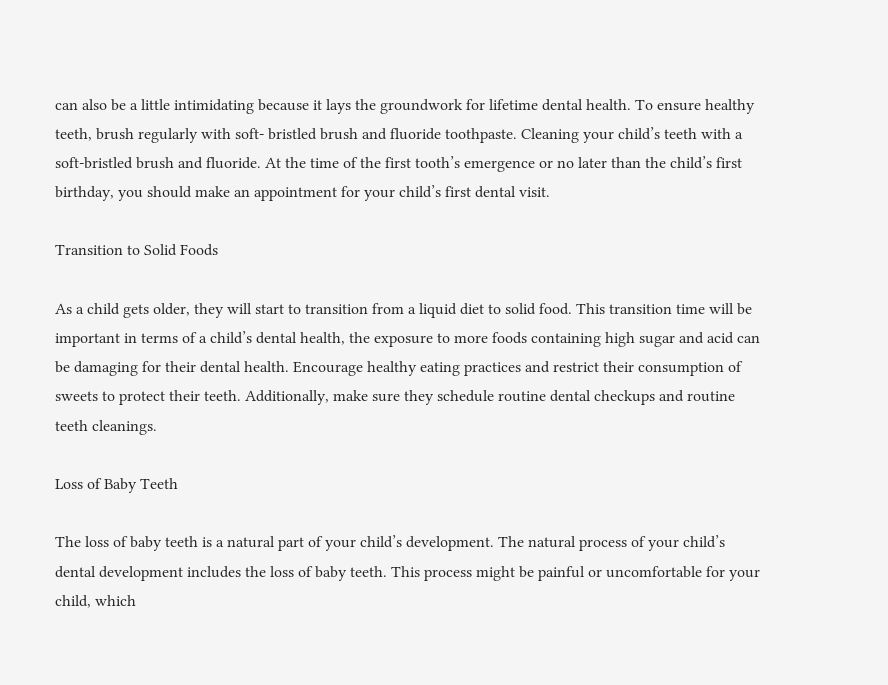can also be a little intimidating because it lays the groundwork for lifetime dental health. To ensure healthy teeth, brush regularly with soft- bristled brush and fluoride toothpaste. Cleaning your child’s teeth with a soft-bristled brush and fluoride. At the time of the first tooth’s emergence or no later than the child’s first birthday, you should make an appointment for your child’s first dental visit.

Transition to Solid Foods

As a child gets older, they will start to transition from a liquid diet to solid food. This transition time will be important in terms of a child’s dental health, the exposure to more foods containing high sugar and acid can be damaging for their dental health. Encourage healthy eating practices and restrict their consumption of sweets to protect their teeth. Additionally, make sure they schedule routine dental checkups and routine teeth cleanings.

Loss of Baby Teeth

The loss of baby teeth is a natural part of your child’s development. The natural process of your child’s dental development includes the loss of baby teeth. This process might be painful or uncomfortable for your child, which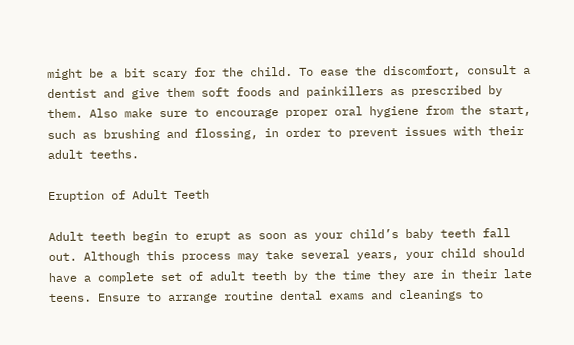might be a bit scary for the child. To ease the discomfort, consult a dentist and give them soft foods and painkillers as prescribed by them. Also make sure to encourage proper oral hygiene from the start, such as brushing and flossing, in order to prevent issues with their adult teeths.

Eruption of Adult Teeth

Adult teeth begin to erupt as soon as your child’s baby teeth fall out. Although this process may take several years, your child should have a complete set of adult teeth by the time they are in their late teens. Ensure to arrange routine dental exams and cleanings to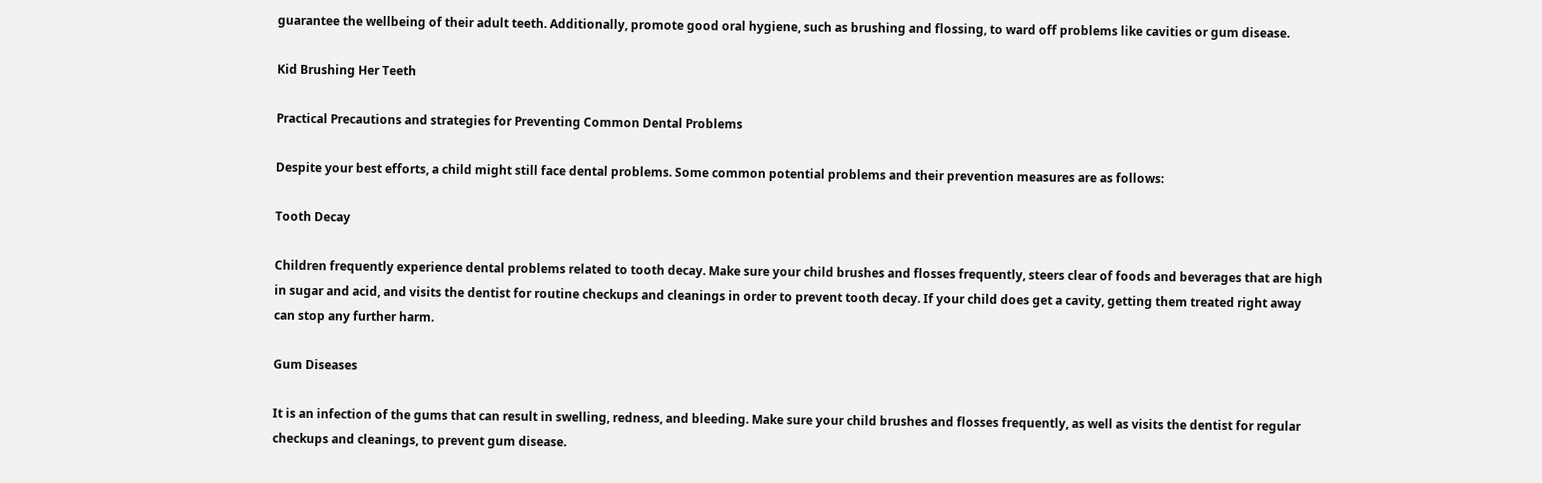guarantee the wellbeing of their adult teeth. Additionally, promote good oral hygiene, such as brushing and flossing, to ward off problems like cavities or gum disease.

Kid Brushing Her Teeth

Practical Precautions and strategies for Preventing Common Dental Problems

Despite your best efforts, a child might still face dental problems. Some common potential problems and their prevention measures are as follows:

Tooth Decay

Children frequently experience dental problems related to tooth decay. Make sure your child brushes and flosses frequently, steers clear of foods and beverages that are high in sugar and acid, and visits the dentist for routine checkups and cleanings in order to prevent tooth decay. If your child does get a cavity, getting them treated right away can stop any further harm.

Gum Diseases

It is an infection of the gums that can result in swelling, redness, and bleeding. Make sure your child brushes and flosses frequently, as well as visits the dentist for regular checkups and cleanings, to prevent gum disease.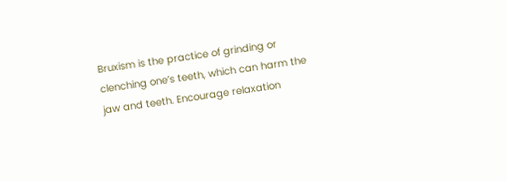Bruxism is the practice of grinding or clenching one’s teeth, which can harm the jaw and teeth. Encourage relaxation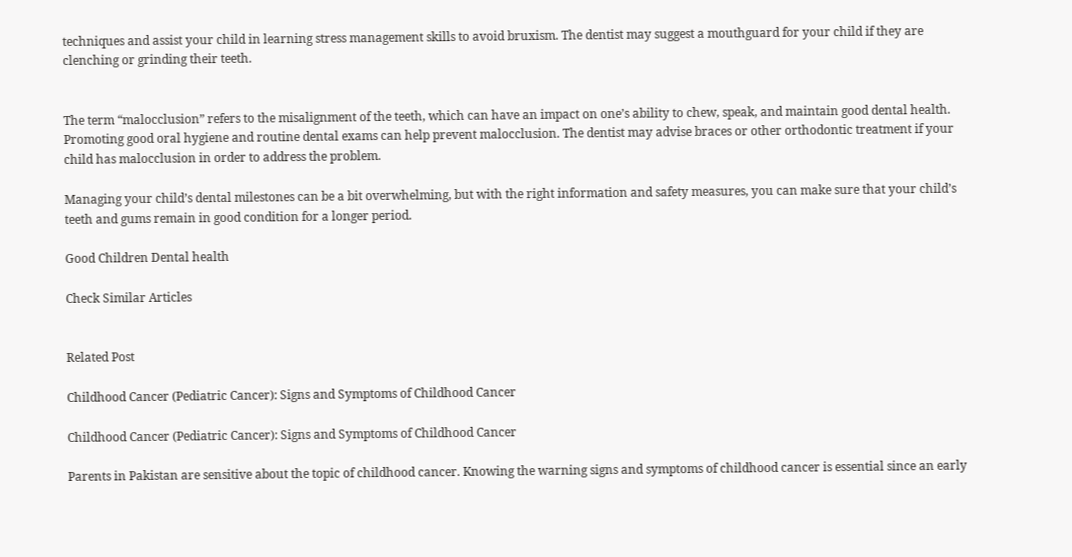techniques and assist your child in learning stress management skills to avoid bruxism. The dentist may suggest a mouthguard for your child if they are clenching or grinding their teeth.


The term “malocclusion” refers to the misalignment of the teeth, which can have an impact on one’s ability to chew, speak, and maintain good dental health. Promoting good oral hygiene and routine dental exams can help prevent malocclusion. The dentist may advise braces or other orthodontic treatment if your child has malocclusion in order to address the problem.

Managing your child’s dental milestones can be a bit overwhelming, but with the right information and safety measures, you can make sure that your child’s teeth and gums remain in good condition for a longer period.

Good Children Dental health

Check Similar Articles


Related Post

Childhood Cancer (Pediatric Cancer): Signs and Symptoms of Childhood Cancer

Childhood Cancer (Pediatric Cancer): Signs and Symptoms of Childhood Cancer

Parents in Pakistan are sensitive about the topic of childhood cancer. Knowing the warning signs and symptoms of childhood cancer is essential since an early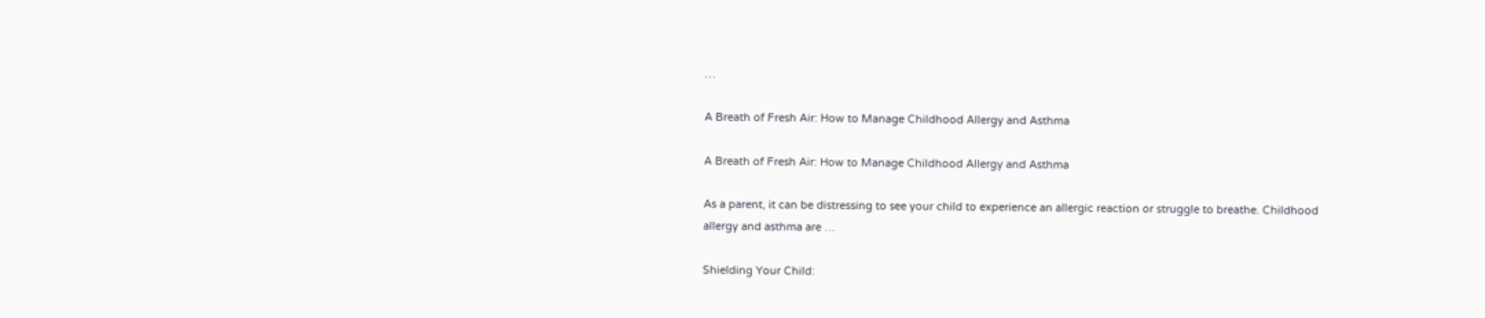…

A Breath of Fresh Air: How to Manage Childhood Allergy and Asthma

A Breath of Fresh Air: How to Manage Childhood Allergy and Asthma

As a parent, it can be distressing to see your child to experience an allergic reaction or struggle to breathe. Childhood allergy and asthma are …

Shielding Your Child: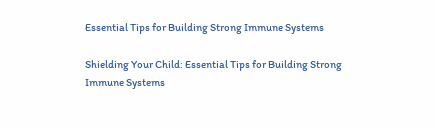Essential Tips for Building Strong Immune Systems

Shielding Your Child: Essential Tips for Building Strong Immune Systems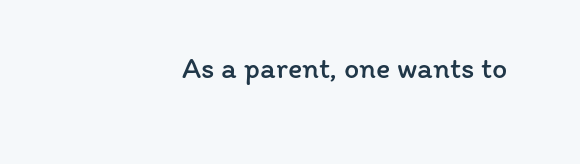As a parent, one wants to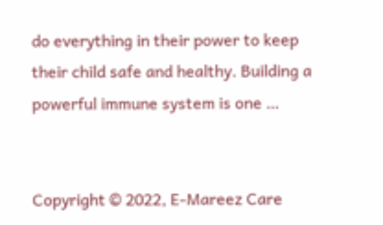do everything in their power to keep their child safe and healthy. Building a powerful immune system is one …


Copyright © 2022, E-Mareez Care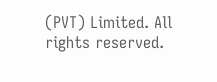(PVT) Limited. All rights reserved.